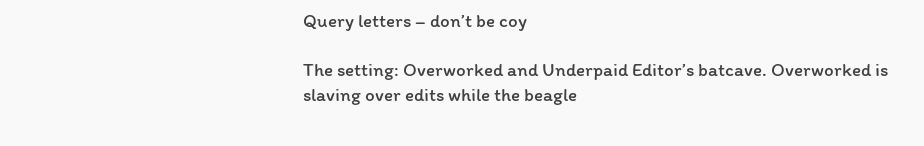Query letters – don’t be coy

The setting: Overworked and Underpaid Editor’s batcave. Overworked is slaving over edits while the beagle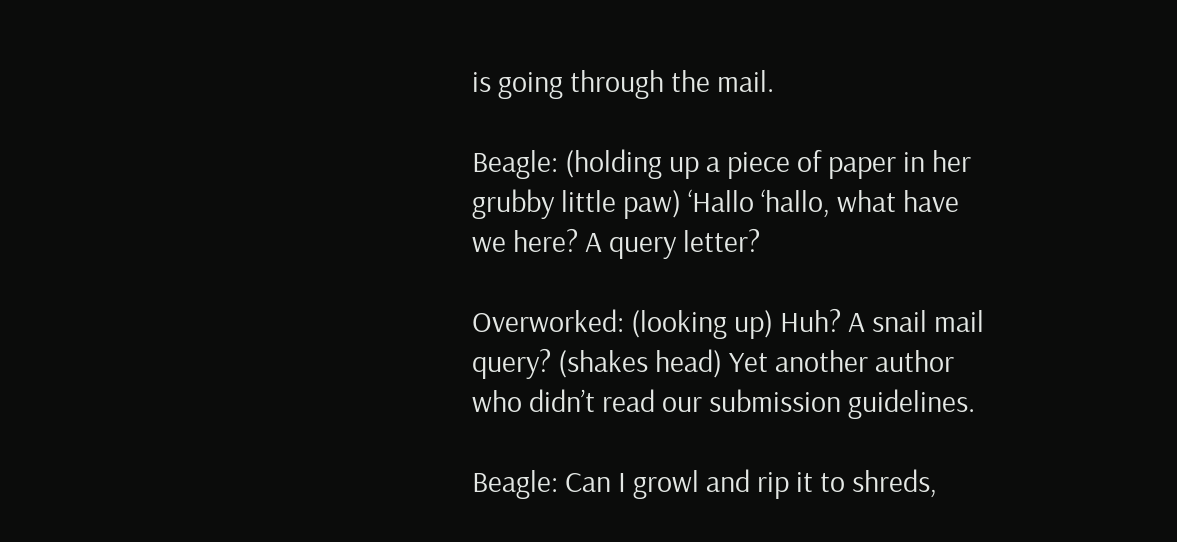is going through the mail.

Beagle: (holding up a piece of paper in her grubby little paw) ‘Hallo ‘hallo, what have we here? A query letter?

Overworked: (looking up) Huh? A snail mail query? (shakes head) Yet another author who didn’t read our submission guidelines.

Beagle: Can I growl and rip it to shreds,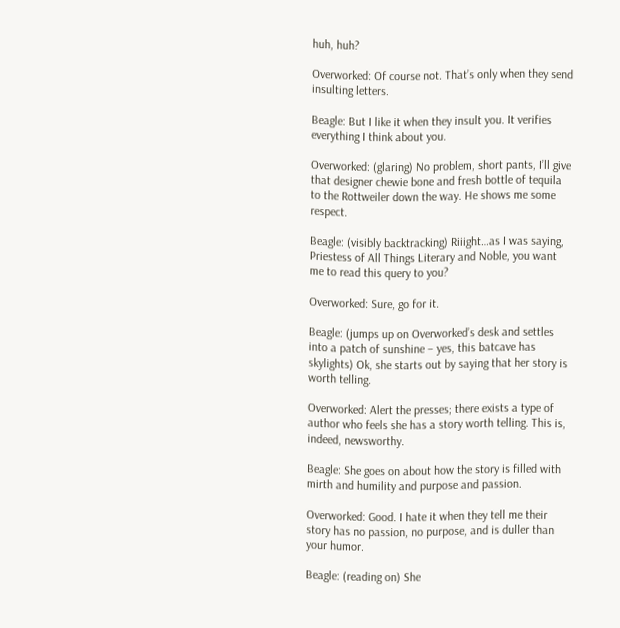huh, huh?

Overworked: Of course not. That’s only when they send insulting letters.

Beagle: But I like it when they insult you. It verifies everything I think about you.

Overworked: (glaring) No problem, short pants, I’ll give that designer chewie bone and fresh bottle of tequila to the Rottweiler down the way. He shows me some respect.

Beagle: (visibly backtracking) Riiight…as I was saying, Priestess of All Things Literary and Noble, you want me to read this query to you?

Overworked: Sure, go for it.

Beagle: (jumps up on Overworked’s desk and settles into a patch of sunshine – yes, this batcave has skylights) Ok, she starts out by saying that her story is worth telling.

Overworked: Alert the presses; there exists a type of author who feels she has a story worth telling. This is, indeed, newsworthy.

Beagle: She goes on about how the story is filled with mirth and humility and purpose and passion.

Overworked: Good. I hate it when they tell me their story has no passion, no purpose, and is duller than your humor.

Beagle: (reading on) She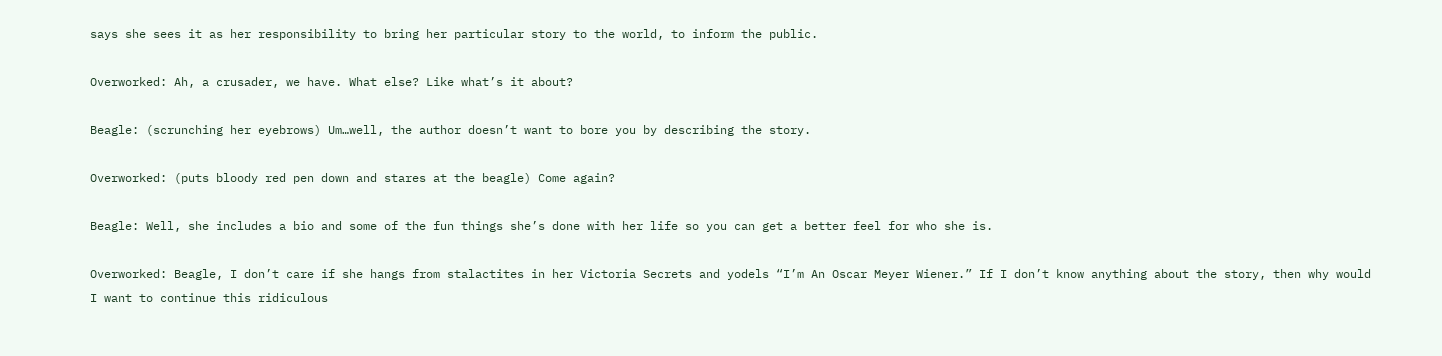says she sees it as her responsibility to bring her particular story to the world, to inform the public.

Overworked: Ah, a crusader, we have. What else? Like what’s it about?

Beagle: (scrunching her eyebrows) Um…well, the author doesn’t want to bore you by describing the story.

Overworked: (puts bloody red pen down and stares at the beagle) Come again?

Beagle: Well, she includes a bio and some of the fun things she’s done with her life so you can get a better feel for who she is.

Overworked: Beagle, I don’t care if she hangs from stalactites in her Victoria Secrets and yodels “I’m An Oscar Meyer Wiener.” If I don’t know anything about the story, then why would I want to continue this ridiculous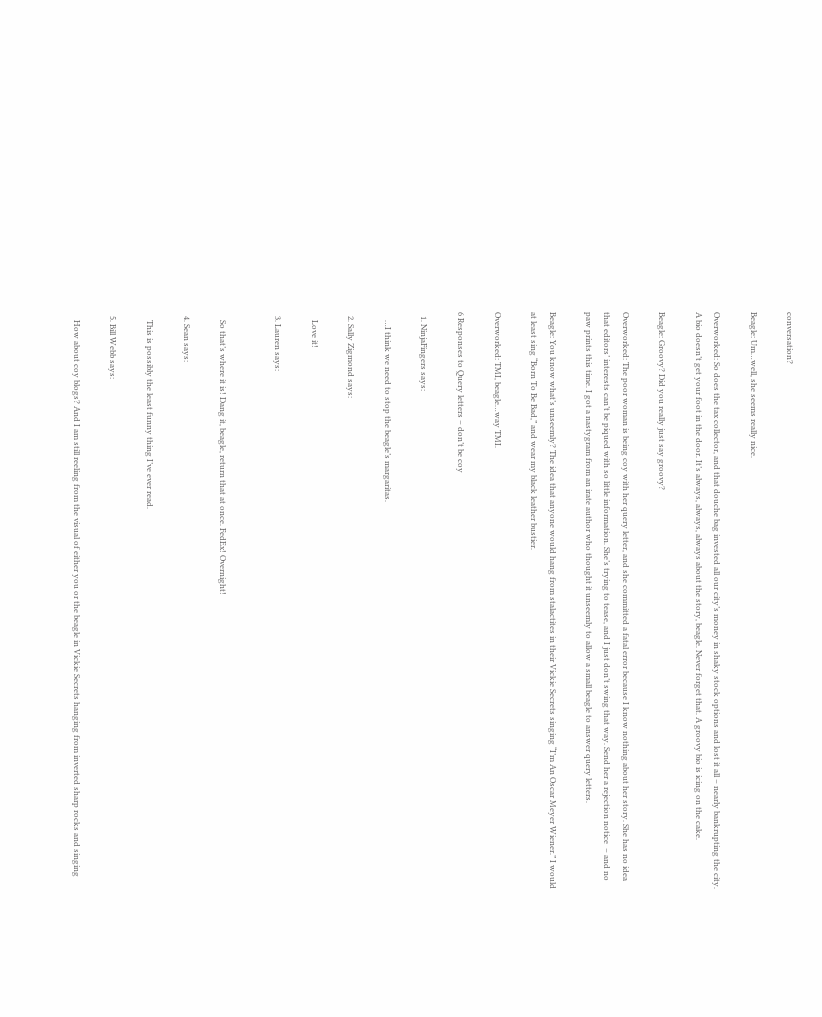conversation?

Beagle: Um…well, she seems really nice.

Overworked: So does the tax collector, and that douche bag invested all our city’s money in shaky stock options and lost it all – nearly bankrupting the city. A bio doesn’t get your foot in the door. It’s always, always, always about the story, beagle. Never forget that. A groovy bio is icing on the cake.

Beagle: Groovy? Did you really just say groovy?

Overworked: The poor woman is being coy with her query letter, and she committed a fatal error because I know nothing about her story. She has no idea that editors’ interests can’t be piqued with so little information. She’s trying to tease, and I just don’t swing that way. Send her a rejection notice  – and no paw prints this time. I got a nastygram from an irate author who thought it unseemly to allow a small beagle to answer query letters.

Beagle: You know what’s unseemly? The idea that anyone would hang from stalactites in their Vickie Secrets singing “I’m An Oscar Meyer Wiener.” I would at least sing “Born To Be Bad,” and wear my black leather bustier.

Overworked: TMI, beagle…way TMI.

6 Responses to Query letters – don’t be coy

  1. NinjaFingers says:

    …I think we need to stop the beagle’s margaritas.

  2. Sally Zigmond says:

    Love it!

  3. Lauren says:


    So that’s where it is! Dang it, beagle, return that at once. FedEx! Overnight!

  4. Sean says:

    This is possibly the least funny thing I’ve ever read.

  5. Bill Webb says:

    How about coy blogs? And I am still reeling from the visual of either you or the beagle in Vickie Secrets hanging from inverted sharp rocks and singing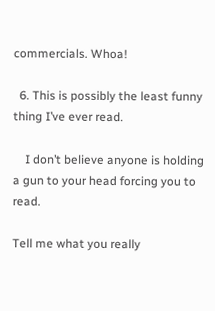commercials. Whoa!

  6. This is possibly the least funny thing I’ve ever read.

    I don’t believe anyone is holding a gun to your head forcing you to read.

Tell me what you really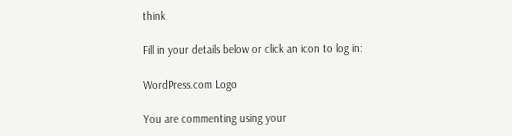think

Fill in your details below or click an icon to log in:

WordPress.com Logo

You are commenting using your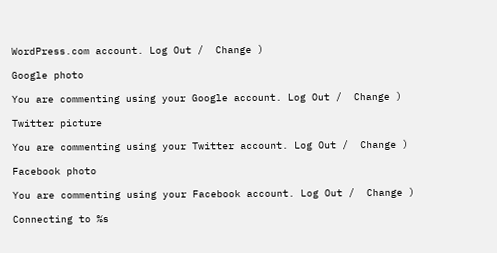WordPress.com account. Log Out /  Change )

Google photo

You are commenting using your Google account. Log Out /  Change )

Twitter picture

You are commenting using your Twitter account. Log Out /  Change )

Facebook photo

You are commenting using your Facebook account. Log Out /  Change )

Connecting to %s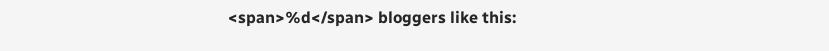<span>%d</span> bloggers like this: